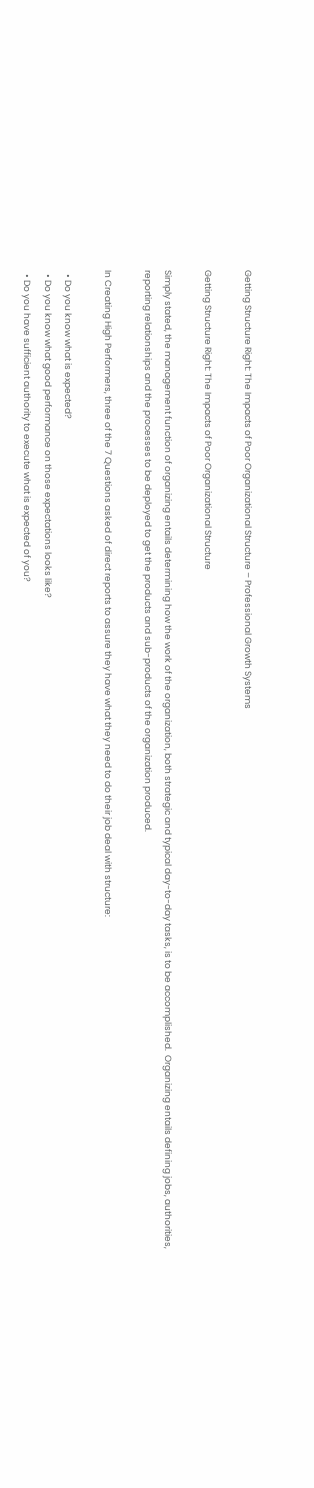Getting Structure Right: The Impacts of Poor Organizational Structure – Professional Growth Systems

Getting Structure Right: The Impacts of Poor Organizational Structure

Simply stated, the management function of organizing entails determining how the work of the organization, both strategic and typical day-to-day tasks, is to be accomplished.  Organizing entails defining jobs, authorities, reporting relationships and the processes to be deployed to get the products and sub-products of the organization produced.

In Creating High Performers, three of the 7 Questions asked of direct reports to assure they have what they need to do their job deal with structure:

  • Do you know what is expected?
  • Do you know what good performance on those expectations looks like?
  • Do you have sufficient authority to execute what is expected of you?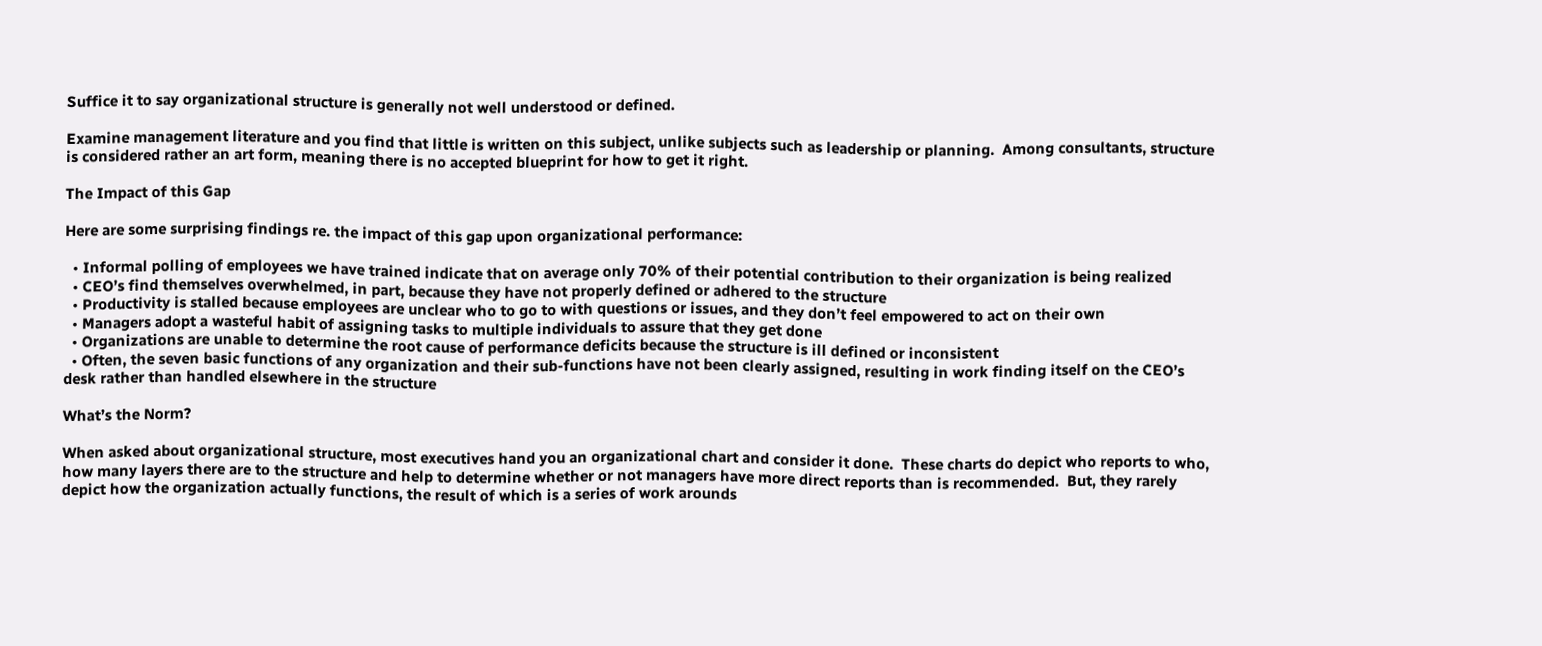Suffice it to say organizational structure is generally not well understood or defined.

Examine management literature and you find that little is written on this subject, unlike subjects such as leadership or planning.  Among consultants, structure is considered rather an art form, meaning there is no accepted blueprint for how to get it right.

The Impact of this Gap

Here are some surprising findings re. the impact of this gap upon organizational performance:

  • Informal polling of employees we have trained indicate that on average only 70% of their potential contribution to their organization is being realized
  • CEO’s find themselves overwhelmed, in part, because they have not properly defined or adhered to the structure
  • Productivity is stalled because employees are unclear who to go to with questions or issues, and they don’t feel empowered to act on their own
  • Managers adopt a wasteful habit of assigning tasks to multiple individuals to assure that they get done
  • Organizations are unable to determine the root cause of performance deficits because the structure is ill defined or inconsistent
  • Often, the seven basic functions of any organization and their sub-functions have not been clearly assigned, resulting in work finding itself on the CEO’s desk rather than handled elsewhere in the structure

What’s the Norm?

When asked about organizational structure, most executives hand you an organizational chart and consider it done.  These charts do depict who reports to who, how many layers there are to the structure and help to determine whether or not managers have more direct reports than is recommended.  But, they rarely depict how the organization actually functions, the result of which is a series of work arounds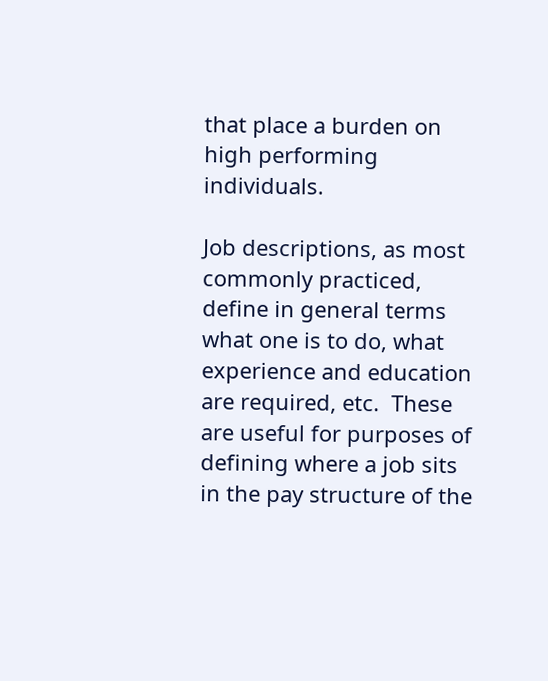that place a burden on high performing individuals.

Job descriptions, as most commonly practiced, define in general terms what one is to do, what experience and education are required, etc.  These are useful for purposes of defining where a job sits in the pay structure of the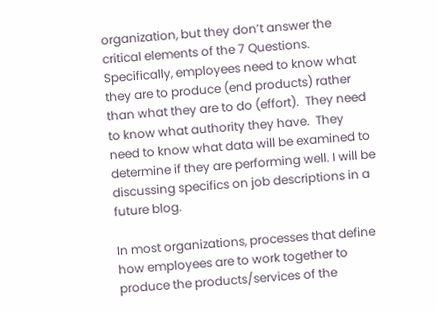organization, but they don’t answer the critical elements of the 7 Questions.  Specifically, employees need to know what they are to produce (end products) rather than what they are to do (effort).  They need to know what authority they have.  They need to know what data will be examined to determine if they are performing well. I will be discussing specifics on job descriptions in a future blog.

In most organizations, processes that define how employees are to work together to produce the products/services of the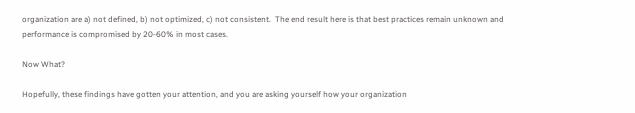organization are a) not defined, b) not optimized, c) not consistent.  The end result here is that best practices remain unknown and performance is compromised by 20-60% in most cases.

Now What?

Hopefully, these findings have gotten your attention, and you are asking yourself how your organization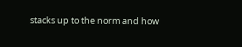stacks up to the norm and how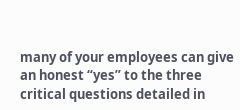many of your employees can give an honest “yes” to the three critical questions detailed in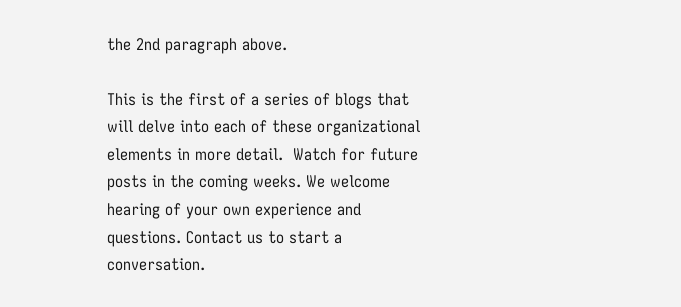the 2nd paragraph above.

This is the first of a series of blogs that will delve into each of these organizational elements in more detail.  Watch for future posts in the coming weeks. We welcome hearing of your own experience and questions. Contact us to start a conversation.